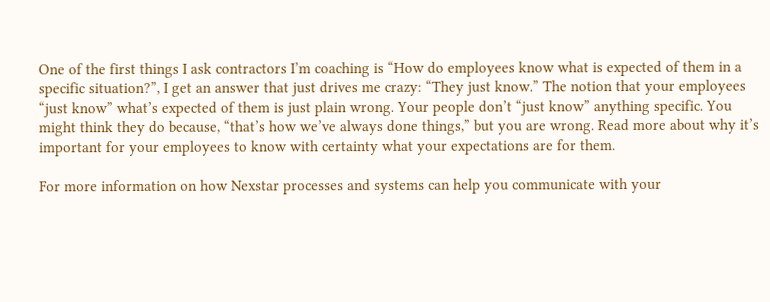One of the first things I ask contractors I’m coaching is “How do employees know what is expected of them in a specific situation?”, I get an answer that just drives me crazy: “They just know.” The notion that your employees “just know” what’s expected of them is just plain wrong. Your people don’t “just know” anything specific. You might think they do because, “that’s how we’ve always done things,” but you are wrong. Read more about why it’s important for your employees to know with certainty what your expectations are for them.

For more information on how Nexstar processes and systems can help you communicate with your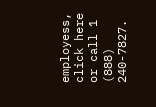employess, click here or call 1 (888) 240-7827.